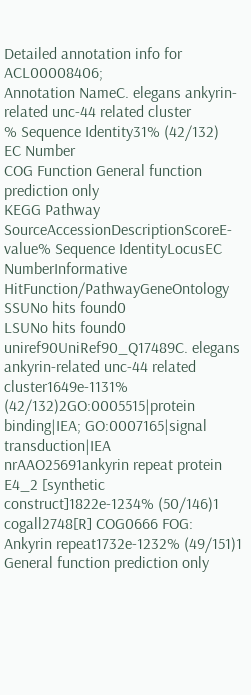Detailed annotation info for ACL00008406;
Annotation NameC. elegans ankyrin-related unc-44 related cluster
% Sequence Identity31% (42/132)
EC Number
COG Function General function prediction only
KEGG Pathway
SourceAccessionDescriptionScoreE-value% Sequence IdentityLocusEC NumberInformative HitFunction/PathwayGeneOntology
SSUNo hits found0
LSUNo hits found0
uniref90UniRef90_Q17489C. elegans ankyrin-related unc-44 related cluster1649e-1131% (42/132)2GO:0005515|protein binding|IEA; GO:0007165|signal transduction|IEA
nrAAO25691ankyrin repeat protein E4_2 [synthetic construct]1822e-1234% (50/146)1
cogall2748[R] COG0666 FOG: Ankyrin repeat1732e-1232% (49/151)1 General function prediction only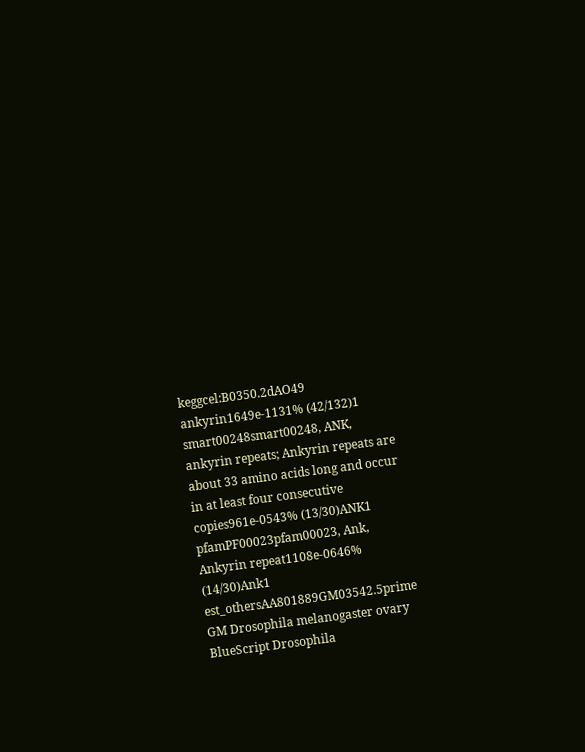keggcel:B0350.2dAO49 ankyrin1649e-1131% (42/132)1
smart00248smart00248, ANK, ankyrin repeats; Ankyrin repeats are about 33 amino acids long and occur in at least four consecutive copies961e-0543% (13/30)ANK1
pfamPF00023pfam00023, Ank, Ankyrin repeat1108e-0646% (14/30)Ank1
est_othersAA801889GM03542.5prime GM Drosophila melanogaster ovary BlueScript Drosophila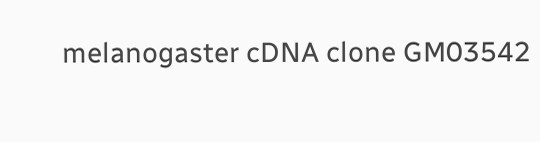melanogaster cDNA clone GM03542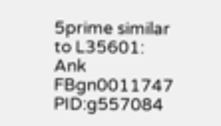5prime similar to L35601: Ank FBgn0011747 PID:g557084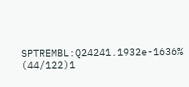SPTREMBL:Q24241.1932e-1636% (44/122)1